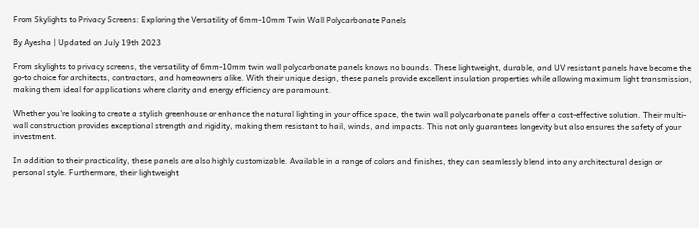From Skylights to Privacy Screens: Exploring the Versatility of 6mm-10mm Twin Wall Polycarbonate Panels

By Ayesha | Updated on July 19th 2023

From skylights to privacy screens, the versatility of 6mm-10mm twin wall polycarbonate panels knows no bounds. These lightweight, durable, and UV resistant panels have become the go-to choice for architects, contractors, and homeowners alike. With their unique design, these panels provide excellent insulation properties while allowing maximum light transmission, making them ideal for applications where clarity and energy efficiency are paramount.

Whether you’re looking to create a stylish greenhouse or enhance the natural lighting in your office space, the twin wall polycarbonate panels offer a cost-effective solution. Their multi-wall construction provides exceptional strength and rigidity, making them resistant to hail, winds, and impacts. This not only guarantees longevity but also ensures the safety of your investment.

In addition to their practicality, these panels are also highly customizable. Available in a range of colors and finishes, they can seamlessly blend into any architectural design or personal style. Furthermore, their lightweight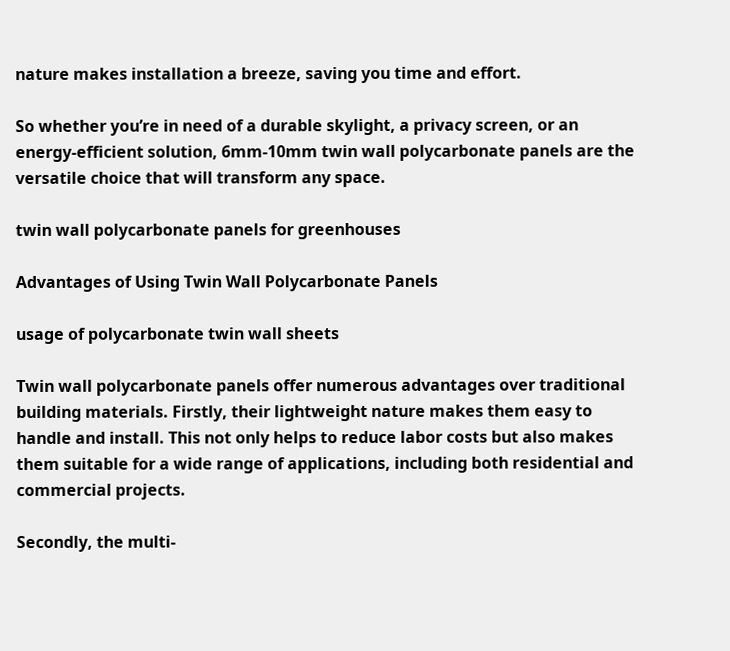nature makes installation a breeze, saving you time and effort.

So whether you’re in need of a durable skylight, a privacy screen, or an energy-efficient solution, 6mm-10mm twin wall polycarbonate panels are the versatile choice that will transform any space.

twin wall polycarbonate panels for greenhouses

Advantages of Using Twin Wall Polycarbonate Panels

usage of polycarbonate twin wall sheets

Twin wall polycarbonate panels offer numerous advantages over traditional building materials. Firstly, their lightweight nature makes them easy to handle and install. This not only helps to reduce labor costs but also makes them suitable for a wide range of applications, including both residential and commercial projects.

Secondly, the multi-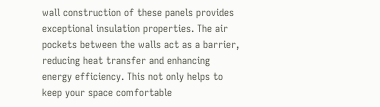wall construction of these panels provides exceptional insulation properties. The air pockets between the walls act as a barrier, reducing heat transfer and enhancing energy efficiency. This not only helps to keep your space comfortable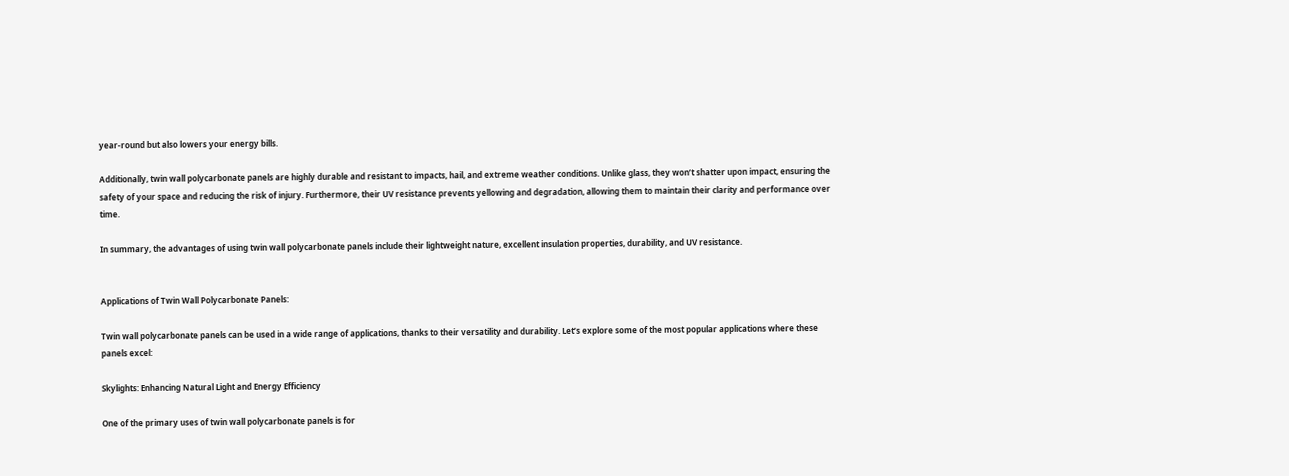year-round but also lowers your energy bills.

Additionally, twin wall polycarbonate panels are highly durable and resistant to impacts, hail, and extreme weather conditions. Unlike glass, they won’t shatter upon impact, ensuring the safety of your space and reducing the risk of injury. Furthermore, their UV resistance prevents yellowing and degradation, allowing them to maintain their clarity and performance over time.

In summary, the advantages of using twin wall polycarbonate panels include their lightweight nature, excellent insulation properties, durability, and UV resistance.


Applications of Twin Wall Polycarbonate Panels:

Twin wall polycarbonate panels can be used in a wide range of applications, thanks to their versatility and durability. Let’s explore some of the most popular applications where these panels excel:

Skylights: Enhancing Natural Light and Energy Efficiency

One of the primary uses of twin wall polycarbonate panels is for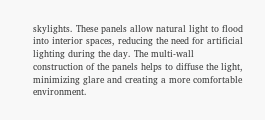skylights. These panels allow natural light to flood into interior spaces, reducing the need for artificial lighting during the day. The multi-wall construction of the panels helps to diffuse the light, minimizing glare and creating a more comfortable environment.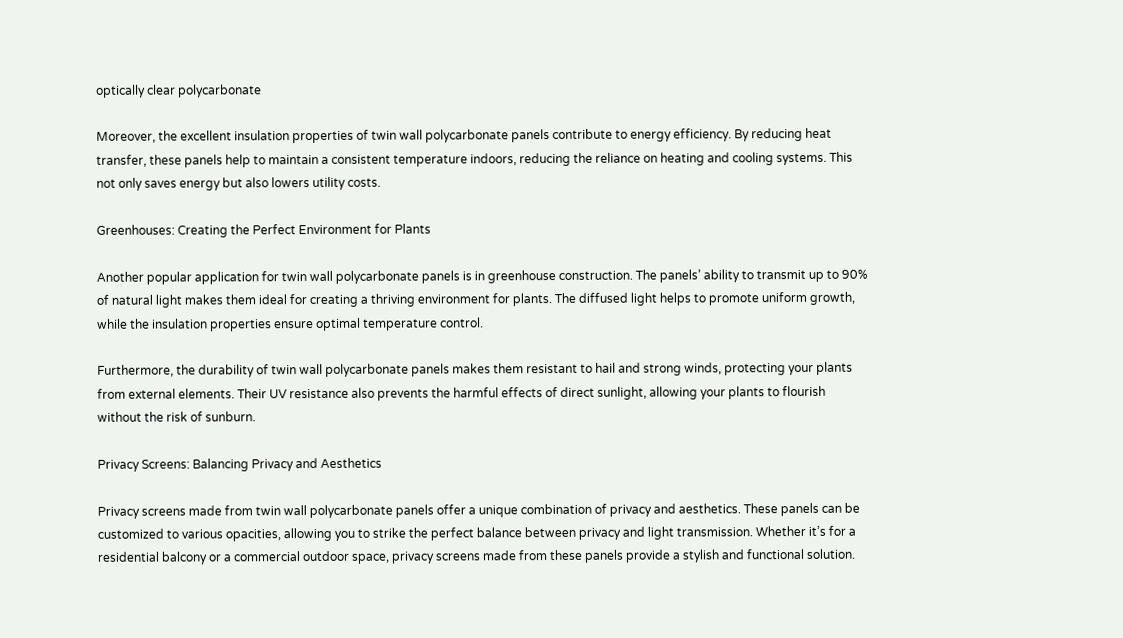optically clear polycarbonate

Moreover, the excellent insulation properties of twin wall polycarbonate panels contribute to energy efficiency. By reducing heat transfer, these panels help to maintain a consistent temperature indoors, reducing the reliance on heating and cooling systems. This not only saves energy but also lowers utility costs.

Greenhouses: Creating the Perfect Environment for Plants

Another popular application for twin wall polycarbonate panels is in greenhouse construction. The panels’ ability to transmit up to 90% of natural light makes them ideal for creating a thriving environment for plants. The diffused light helps to promote uniform growth, while the insulation properties ensure optimal temperature control.

Furthermore, the durability of twin wall polycarbonate panels makes them resistant to hail and strong winds, protecting your plants from external elements. Their UV resistance also prevents the harmful effects of direct sunlight, allowing your plants to flourish without the risk of sunburn.

Privacy Screens: Balancing Privacy and Aesthetics

Privacy screens made from twin wall polycarbonate panels offer a unique combination of privacy and aesthetics. These panels can be customized to various opacities, allowing you to strike the perfect balance between privacy and light transmission. Whether it’s for a residential balcony or a commercial outdoor space, privacy screens made from these panels provide a stylish and functional solution.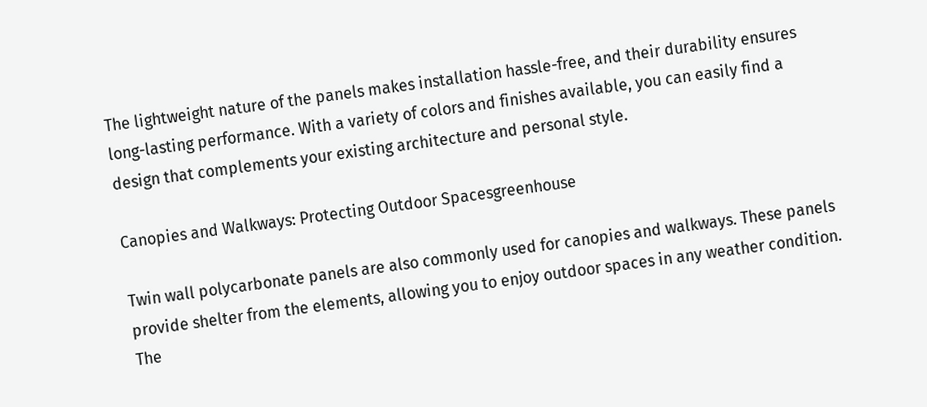The lightweight nature of the panels makes installation hassle-free, and their durability ensures long-lasting performance. With a variety of colors and finishes available, you can easily find a design that complements your existing architecture and personal style.

Canopies and Walkways: Protecting Outdoor Spacesgreenhouse

Twin wall polycarbonate panels are also commonly used for canopies and walkways. These panels provide shelter from the elements, allowing you to enjoy outdoor spaces in any weather condition. The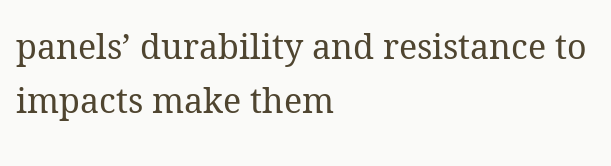panels’ durability and resistance to impacts make them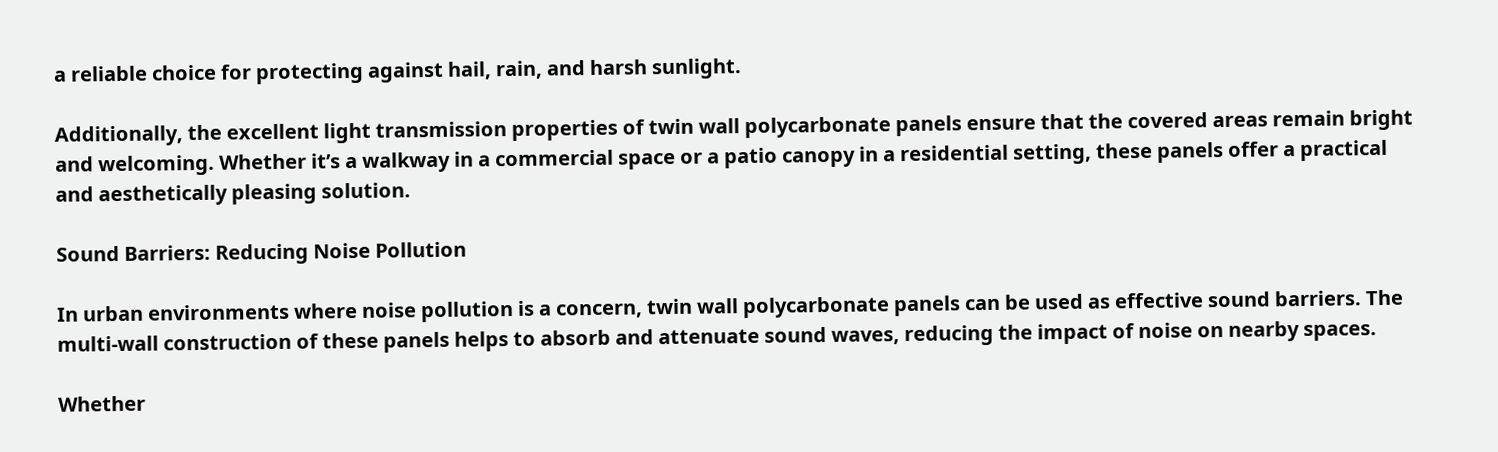a reliable choice for protecting against hail, rain, and harsh sunlight.

Additionally, the excellent light transmission properties of twin wall polycarbonate panels ensure that the covered areas remain bright and welcoming. Whether it’s a walkway in a commercial space or a patio canopy in a residential setting, these panels offer a practical and aesthetically pleasing solution.

Sound Barriers: Reducing Noise Pollution

In urban environments where noise pollution is a concern, twin wall polycarbonate panels can be used as effective sound barriers. The multi-wall construction of these panels helps to absorb and attenuate sound waves, reducing the impact of noise on nearby spaces.

Whether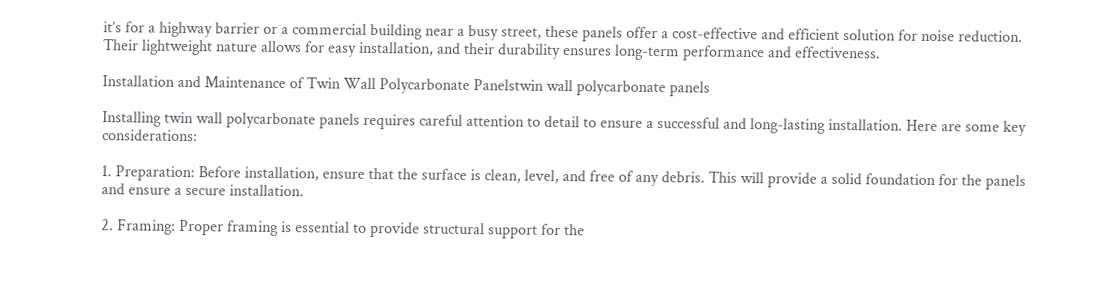it’s for a highway barrier or a commercial building near a busy street, these panels offer a cost-effective and efficient solution for noise reduction. Their lightweight nature allows for easy installation, and their durability ensures long-term performance and effectiveness.

Installation and Maintenance of Twin Wall Polycarbonate Panelstwin wall polycarbonate panels

Installing twin wall polycarbonate panels requires careful attention to detail to ensure a successful and long-lasting installation. Here are some key considerations:

1. Preparation: Before installation, ensure that the surface is clean, level, and free of any debris. This will provide a solid foundation for the panels and ensure a secure installation.

2. Framing: Proper framing is essential to provide structural support for the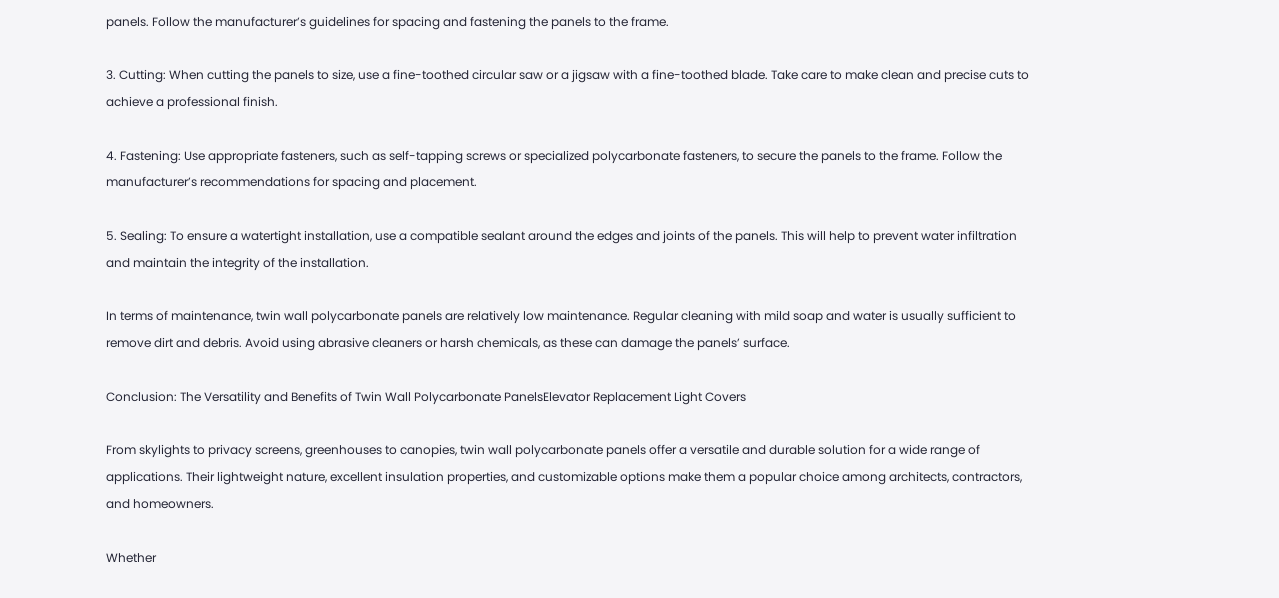panels. Follow the manufacturer’s guidelines for spacing and fastening the panels to the frame.

3. Cutting: When cutting the panels to size, use a fine-toothed circular saw or a jigsaw with a fine-toothed blade. Take care to make clean and precise cuts to achieve a professional finish.

4. Fastening: Use appropriate fasteners, such as self-tapping screws or specialized polycarbonate fasteners, to secure the panels to the frame. Follow the manufacturer’s recommendations for spacing and placement.

5. Sealing: To ensure a watertight installation, use a compatible sealant around the edges and joints of the panels. This will help to prevent water infiltration and maintain the integrity of the installation.

In terms of maintenance, twin wall polycarbonate panels are relatively low maintenance. Regular cleaning with mild soap and water is usually sufficient to remove dirt and debris. Avoid using abrasive cleaners or harsh chemicals, as these can damage the panels’ surface.

Conclusion: The Versatility and Benefits of Twin Wall Polycarbonate PanelsElevator Replacement Light Covers

From skylights to privacy screens, greenhouses to canopies, twin wall polycarbonate panels offer a versatile and durable solution for a wide range of applications. Their lightweight nature, excellent insulation properties, and customizable options make them a popular choice among architects, contractors, and homeowners.

Whether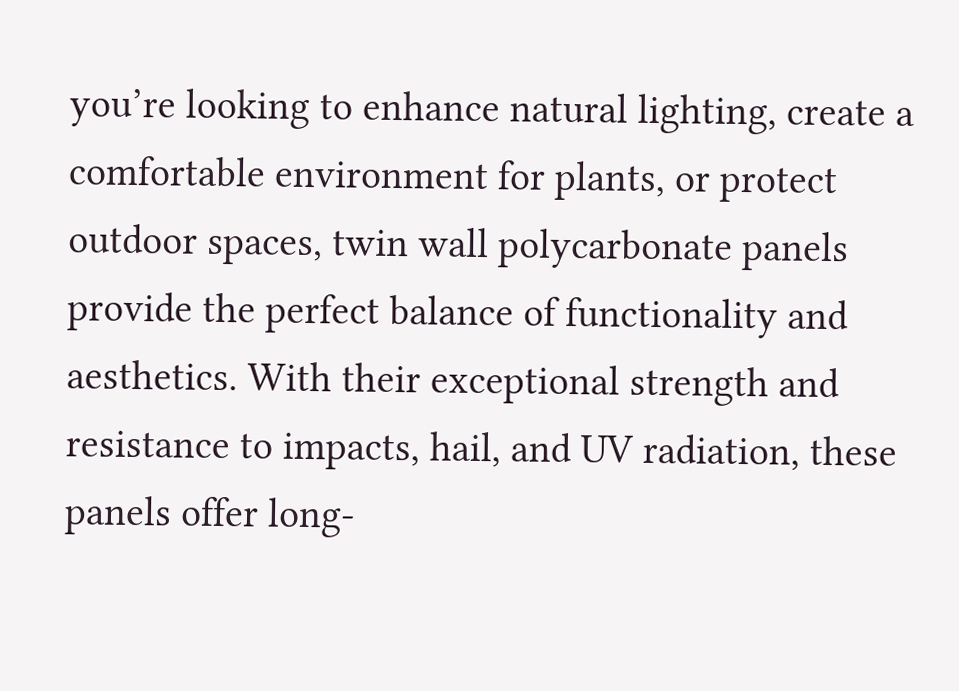you’re looking to enhance natural lighting, create a comfortable environment for plants, or protect outdoor spaces, twin wall polycarbonate panels provide the perfect balance of functionality and aesthetics. With their exceptional strength and resistance to impacts, hail, and UV radiation, these panels offer long-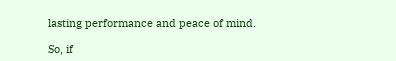lasting performance and peace of mind.

So, if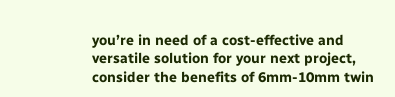you’re in need of a cost-effective and versatile solution for your next project, consider the benefits of 6mm-10mm twin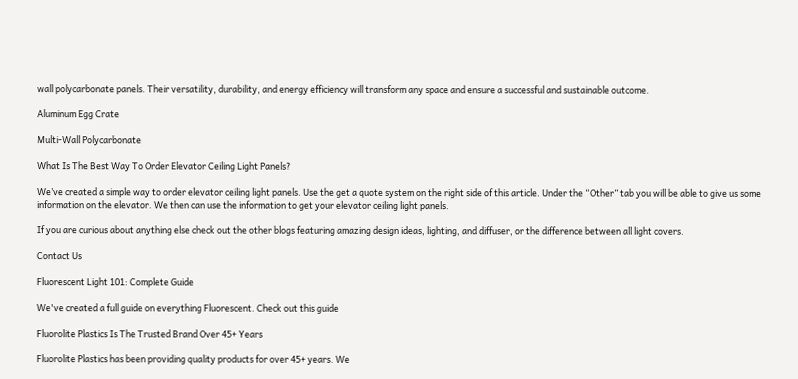wall polycarbonate panels. Their versatility, durability, and energy efficiency will transform any space and ensure a successful and sustainable outcome.

Aluminum Egg Crate

Multi-Wall Polycarbonate

What Is The Best Way To Order Elevator Ceiling Light Panels?

We’ve created a simple way to order elevator ceiling light panels. Use the get a quote system on the right side of this article. Under the “Other” tab you will be able to give us some information on the elevator. We then can use the information to get your elevator ceiling light panels.

If you are curious about anything else check out the other blogs featuring amazing design ideas, lighting, and diffuser, or the difference between all light covers.

Contact Us

Fluorescent Light 101: Complete Guide

We've created a full guide on everything Fluorescent. Check out this guide

Fluorolite Plastics Is The Trusted Brand Over 45+ Years

Fluorolite Plastics has been providing quality products for over 45+ years. We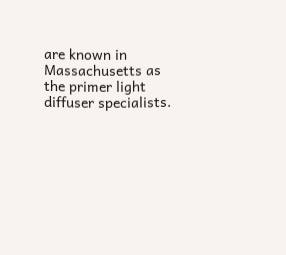are known in Massachusetts as the primer light diffuser specialists.